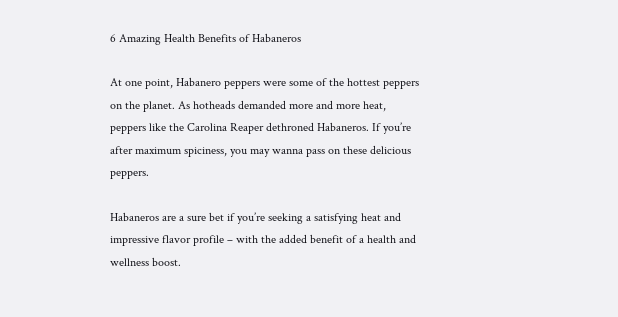6 Amazing Health Benefits of Habaneros

At one point, Habanero peppers were some of the hottest peppers on the planet. As hotheads demanded more and more heat, peppers like the Carolina Reaper dethroned Habaneros. If you’re after maximum spiciness, you may wanna pass on these delicious peppers.

Habaneros are a sure bet if you’re seeking a satisfying heat and impressive flavor profile – with the added benefit of a health and wellness boost.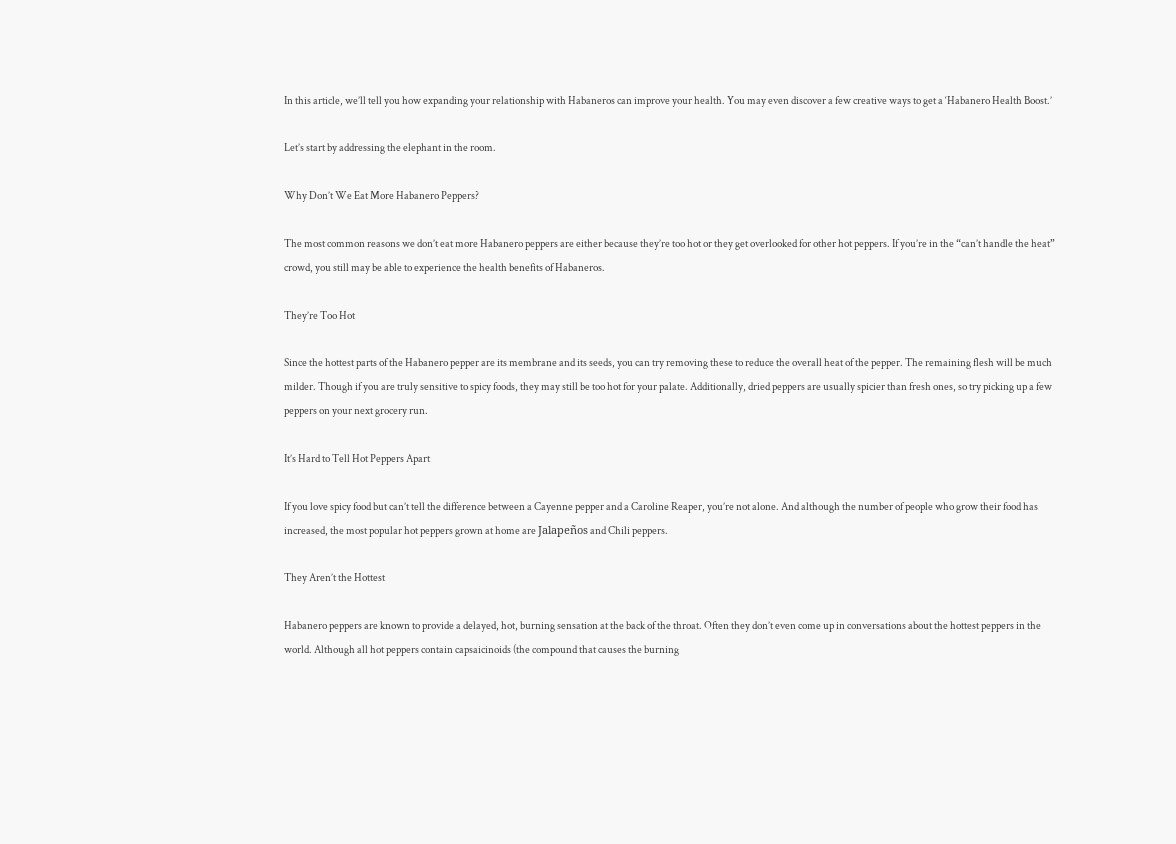In this article, we’ll tell you how expanding your relationship with Habaneros can improve your health. You may even discover a few creative ways to get a ‘Habanero Health Boost.’

Let’s start by addressing the elephant in the room.

Why Don’t We Eat More Habanero Peppers?

The most common reasons we don’t eat more Habanero peppers are either because they’re too hot or they get overlooked for other hot peppers. If you’re in the “can’t handle the heat” crowd, you still may be able to experience the health benefits of Habaneros.

They’re Too Hot

Since the hottest parts of the Habanero pepper are its membrane and its seeds, you can try removing these to reduce the overall heat of the pepper. The remaining flesh will be much milder. Though if you are truly sensitive to spicy foods, they may still be too hot for your palate. Additionally, dried peppers are usually spicier than fresh ones, so try picking up a few peppers on your next grocery run.

It’s Hard to Tell Hot Peppers Apart

If you love spicy food but can’t tell the difference between a Cayenne pepper and a Caroline Reaper, you’re not alone. And although the number of people who grow their food has increased, the most popular hot peppers grown at home are Jalapeños and Chili peppers.

They Aren’t the Hottest

Habanero peppers are known to provide a delayed, hot, burning sensation at the back of the throat. Often they don’t even come up in conversations about the hottest peppers in the world. Although all hot peppers contain capsaicinoids (the compound that causes the burning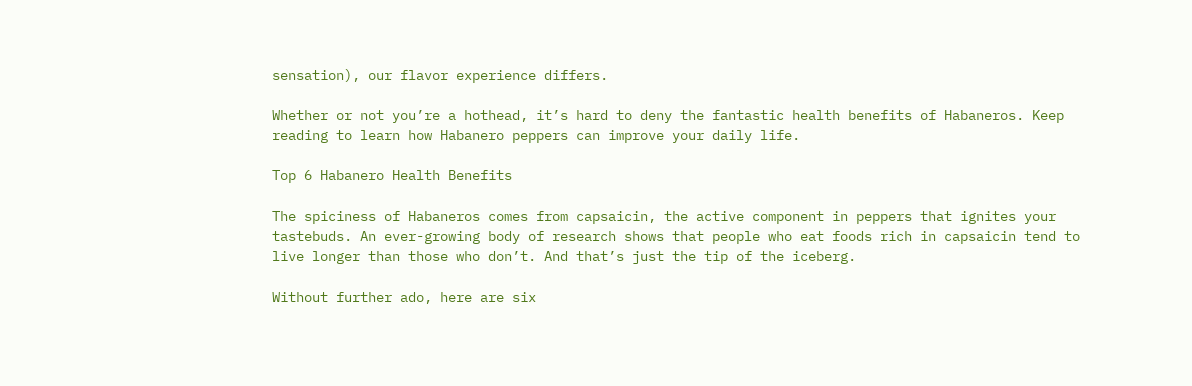sensation), our flavor experience differs.

Whether or not you’re a hothead, it’s hard to deny the fantastic health benefits of Habaneros. Keep reading to learn how Habanero peppers can improve your daily life.

Top 6 Habanero Health Benefits

The spiciness of Habaneros comes from capsaicin, the active component in peppers that ignites your tastebuds. An ever-growing body of research shows that people who eat foods rich in capsaicin tend to live longer than those who don’t. And that’s just the tip of the iceberg.

Without further ado, here are six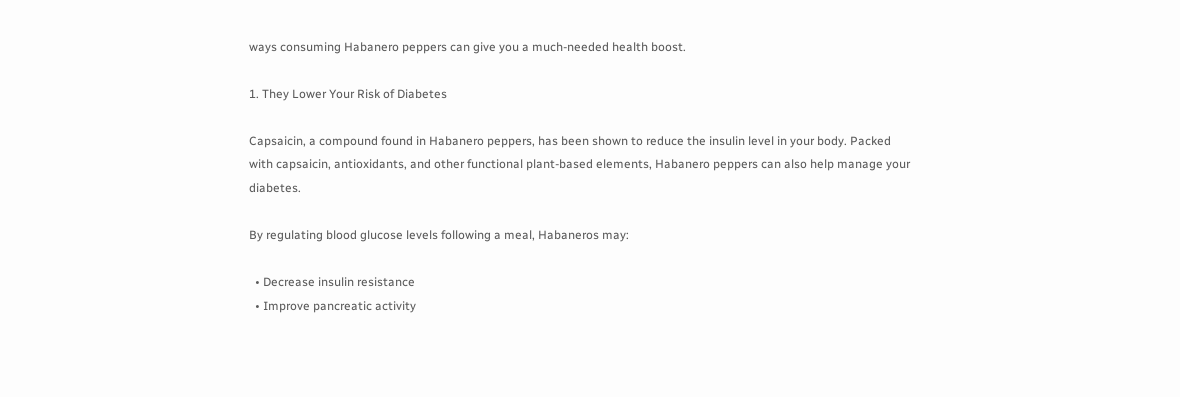ways consuming Habanero peppers can give you a much-needed health boost.

1. They Lower Your Risk of Diabetes

Capsaicin, a compound found in Habanero peppers, has been shown to reduce the insulin level in your body. Packed with capsaicin, antioxidants, and other functional plant-based elements, Habanero peppers can also help manage your diabetes.

By regulating blood glucose levels following a meal, Habaneros may:

  • Decrease insulin resistance
  • Improve pancreatic activity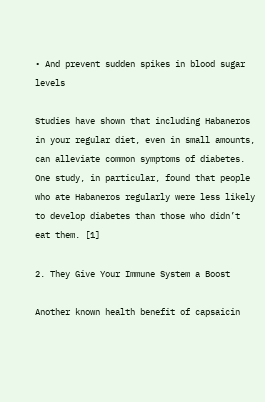• And prevent sudden spikes in blood sugar levels

Studies have shown that including Habaneros in your regular diet, even in small amounts, can alleviate common symptoms of diabetes. One study, in particular, found that people who ate Habaneros regularly were less likely to develop diabetes than those who didn’t eat them. [1]

2. They Give Your Immune System a Boost

Another known health benefit of capsaicin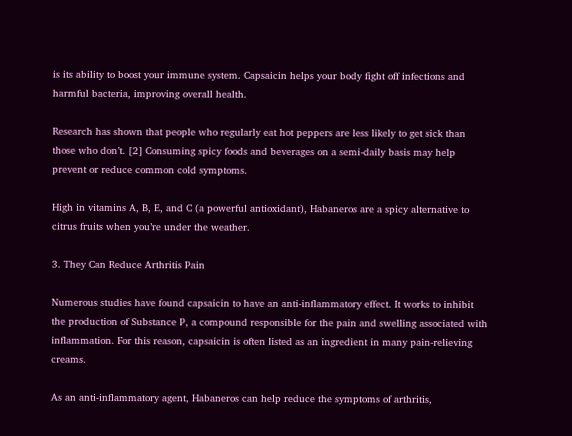is its ability to boost your immune system. Capsaicin helps your body fight off infections and harmful bacteria, improving overall health.

Research has shown that people who regularly eat hot peppers are less likely to get sick than those who don’t. [2] Consuming spicy foods and beverages on a semi-daily basis may help prevent or reduce common cold symptoms.

High in vitamins A, B, E, and C (a powerful antioxidant), Habaneros are a spicy alternative to citrus fruits when you’re under the weather.

3. They Can Reduce Arthritis Pain

Numerous studies have found capsaicin to have an anti-inflammatory effect. It works to inhibit the production of Substance P, a compound responsible for the pain and swelling associated with inflammation. For this reason, capsaicin is often listed as an ingredient in many pain-relieving creams.

As an anti-inflammatory agent, Habaneros can help reduce the symptoms of arthritis,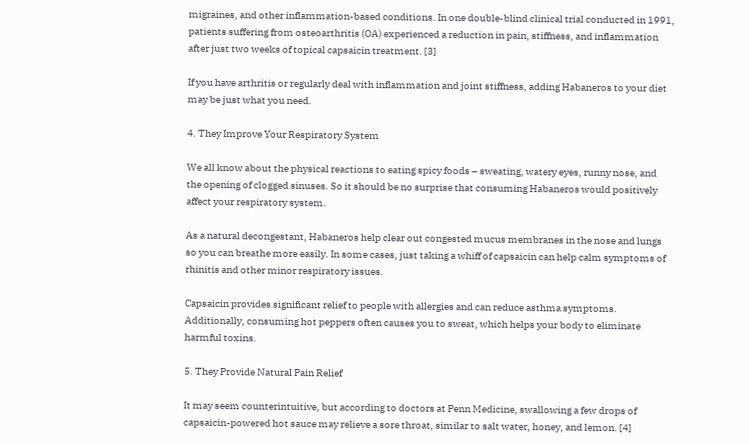migraines, and other inflammation-based conditions. In one double-blind clinical trial conducted in 1991, patients suffering from osteoarthritis (OA) experienced a reduction in pain, stiffness, and inflammation after just two weeks of topical capsaicin treatment. [3]

If you have arthritis or regularly deal with inflammation and joint stiffness, adding Habaneros to your diet may be just what you need.

4. They Improve Your Respiratory System

We all know about the physical reactions to eating spicy foods – sweating, watery eyes, runny nose, and the opening of clogged sinuses. So it should be no surprise that consuming Habaneros would positively affect your respiratory system.

As a natural decongestant, Habaneros help clear out congested mucus membranes in the nose and lungs so you can breathe more easily. In some cases, just taking a whiff of capsaicin can help calm symptoms of rhinitis and other minor respiratory issues.

Capsaicin provides significant relief to people with allergies and can reduce asthma symptoms. Additionally, consuming hot peppers often causes you to sweat, which helps your body to eliminate harmful toxins.

5. They Provide Natural Pain Relief

It may seem counterintuitive, but according to doctors at Penn Medicine, swallowing a few drops of capsaicin-powered hot sauce may relieve a sore throat, similar to salt water, honey, and lemon. [4]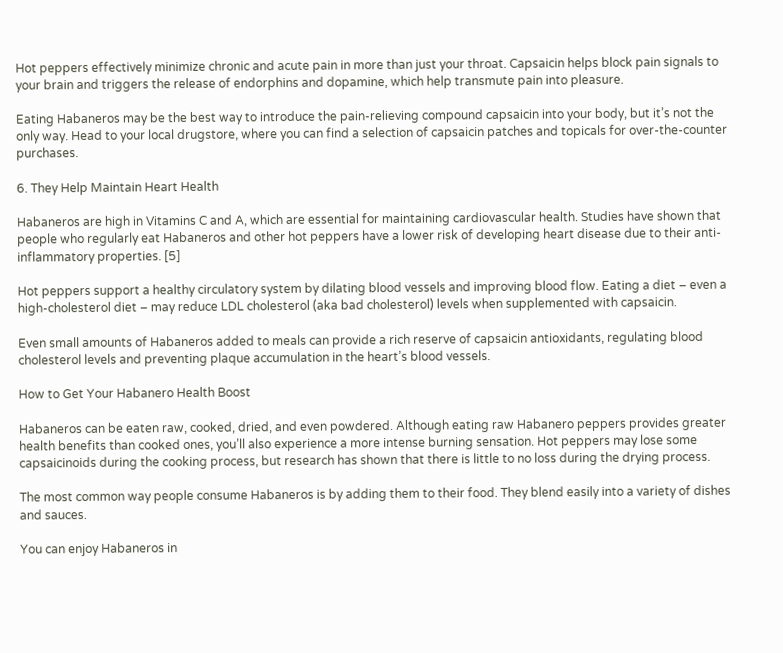Hot peppers effectively minimize chronic and acute pain in more than just your throat. Capsaicin helps block pain signals to your brain and triggers the release of endorphins and dopamine, which help transmute pain into pleasure.

Eating Habaneros may be the best way to introduce the pain-relieving compound capsaicin into your body, but it’s not the only way. Head to your local drugstore, where you can find a selection of capsaicin patches and topicals for over-the-counter purchases.

6. They Help Maintain Heart Health

Habaneros are high in Vitamins C and A, which are essential for maintaining cardiovascular health. Studies have shown that people who regularly eat Habaneros and other hot peppers have a lower risk of developing heart disease due to their anti-inflammatory properties. [5]

Hot peppers support a healthy circulatory system by dilating blood vessels and improving blood flow. Eating a diet – even a high-cholesterol diet – may reduce LDL cholesterol (aka bad cholesterol) levels when supplemented with capsaicin.

Even small amounts of Habaneros added to meals can provide a rich reserve of capsaicin antioxidants, regulating blood cholesterol levels and preventing plaque accumulation in the heart’s blood vessels.

How to Get Your Habanero Health Boost

Habaneros can be eaten raw, cooked, dried, and even powdered. Although eating raw Habanero peppers provides greater health benefits than cooked ones, you’ll also experience a more intense burning sensation. Hot peppers may lose some capsaicinoids during the cooking process, but research has shown that there is little to no loss during the drying process.

The most common way people consume Habaneros is by adding them to their food. They blend easily into a variety of dishes and sauces.

You can enjoy Habaneros in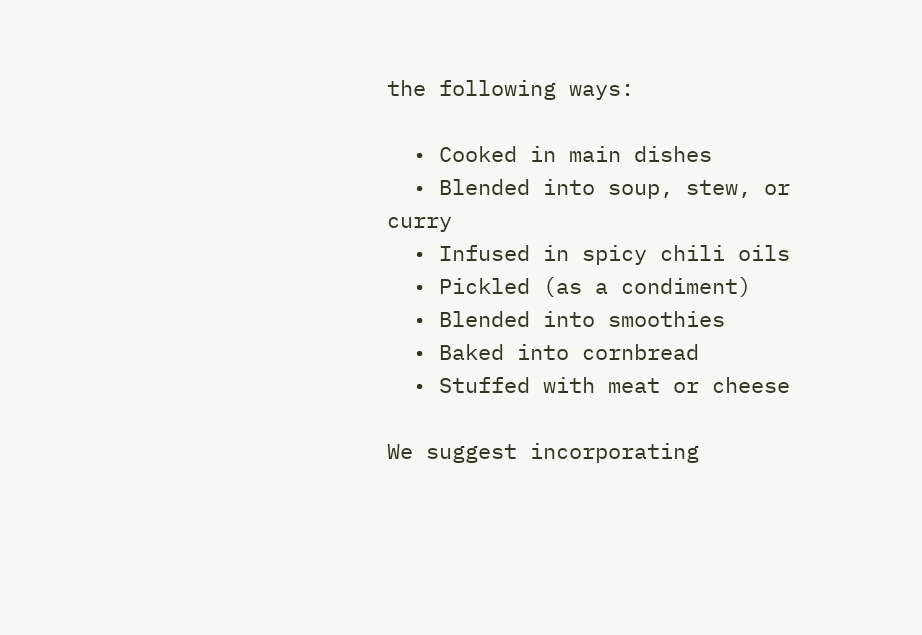the following ways:

  • Cooked in main dishes
  • Blended into soup, stew, or curry
  • Infused in spicy chili oils
  • Pickled (as a condiment)
  • Blended into smoothies
  • Baked into cornbread
  • Stuffed with meat or cheese

We suggest incorporating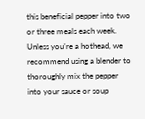this beneficial pepper into two or three meals each week. Unless you’re a hothead, we recommend using a blender to thoroughly mix the pepper into your sauce or soup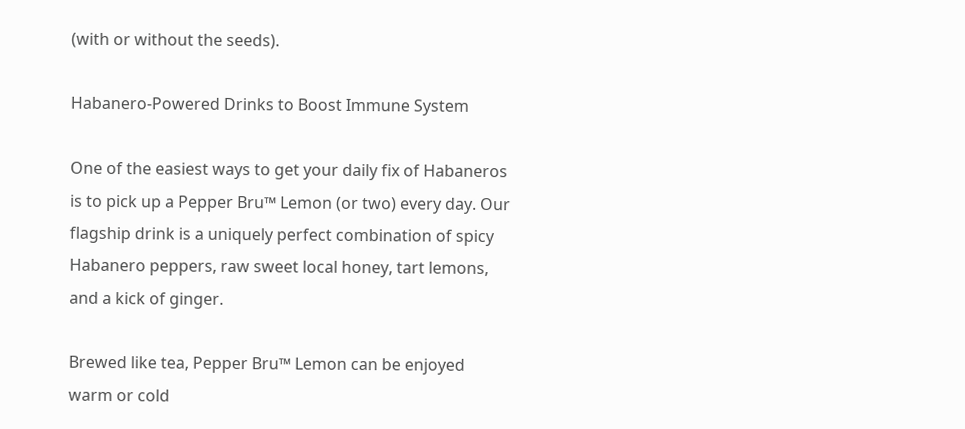(with or without the seeds).

Habanero-Powered Drinks to Boost Immune System

One of the easiest ways to get your daily fix of Habaneros is to pick up a Pepper Bru™ Lemon (or two) every day. Our flagship drink is a uniquely perfect combination of spicy Habanero peppers, raw sweet local honey, tart lemons, and a kick of ginger.

Brewed like tea, Pepper Bru™ Lemon can be enjoyed warm or cold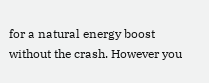for a natural energy boost without the crash. However you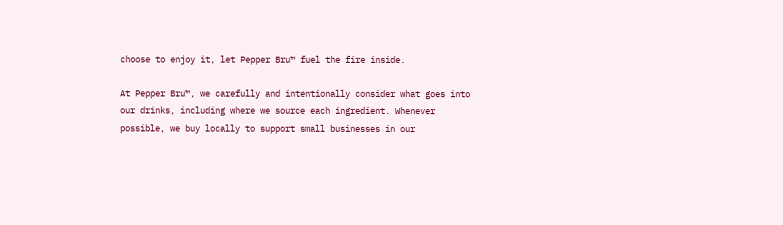choose to enjoy it, let Pepper Bru™ fuel the fire inside.

At Pepper Bru™, we carefully and intentionally consider what goes into our drinks, including where we source each ingredient. Whenever possible, we buy locally to support small businesses in our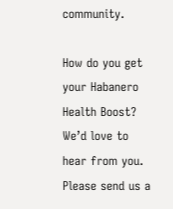community.

How do you get your Habanero Health Boost?
We’d love to hear from you. Please send us a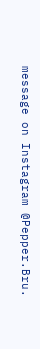message on Instagram @Pepper.Bru.